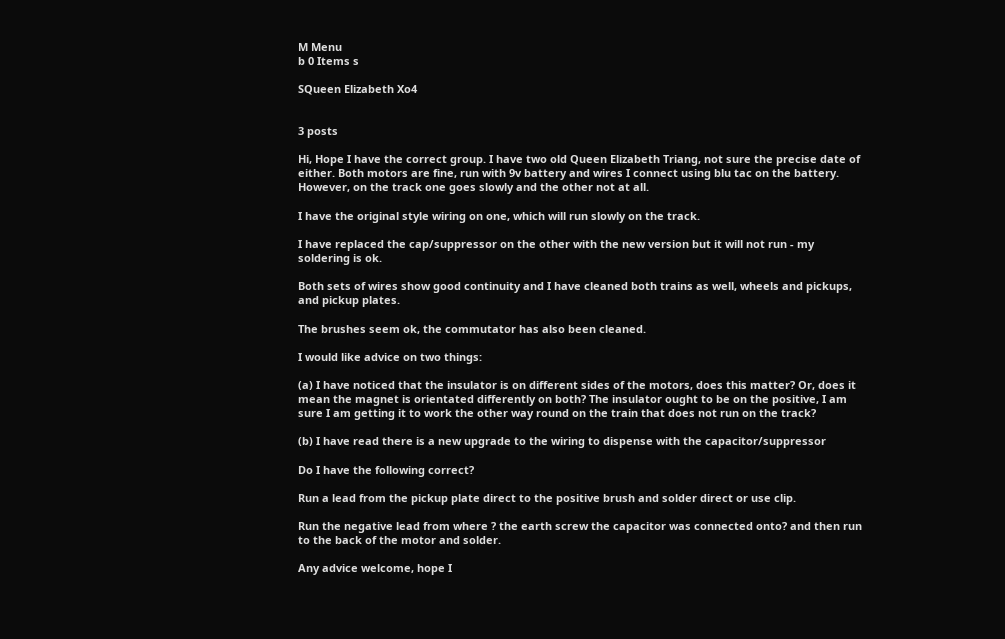M Menu
b 0 Items s

SQueen Elizabeth Xo4


3 posts

Hi, Hope I have the correct group. I have two old Queen Elizabeth Triang, not sure the precise date of either. Both motors are fine, run with 9v battery and wires I connect using blu tac on the battery. However, on the track one goes slowly and the other not at all.

I have the original style wiring on one, which will run slowly on the track.

I have replaced the cap/suppressor on the other with the new version but it will not run - my soldering is ok.

Both sets of wires show good continuity and I have cleaned both trains as well, wheels and pickups, and pickup plates.

The brushes seem ok, the commutator has also been cleaned.

I would like advice on two things:

(a) I have noticed that the insulator is on different sides of the motors, does this matter? Or, does it mean the magnet is orientated differently on both? The insulator ought to be on the positive, I am sure I am getting it to work the other way round on the train that does not run on the track?

(b) I have read there is a new upgrade to the wiring to dispense with the capacitor/suppressor

Do I have the following correct?

Run a lead from the pickup plate direct to the positive brush and solder direct or use clip.

Run the negative lead from where ? the earth screw the capacitor was connected onto? and then run to the back of the motor and solder.

Any advice welcome, hope I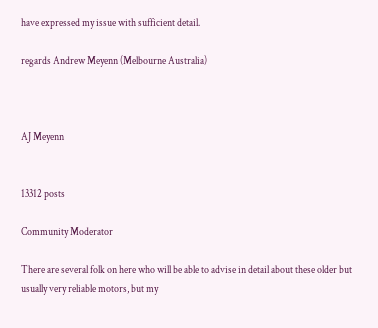have expressed my issue with sufficient detail.

regards Andrew Meyenn (Melbourne Australia)



AJ Meyenn


13312 posts

Community Moderator

There are several folk on here who will be able to advise in detail about these older but usually very reliable motors, but my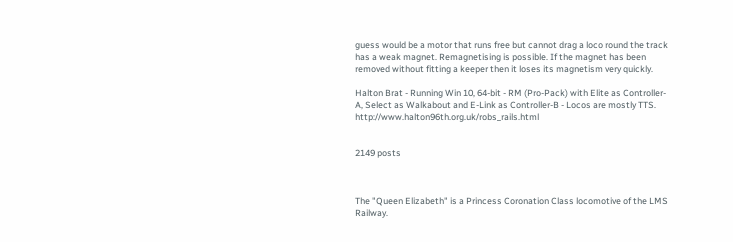guess would be a motor that runs free but cannot drag a loco round the track has a weak magnet. Remagnetising is possible. If the magnet has been removed without fitting a keeper then it loses its magnetism very quickly.

Halton Brat - Running Win 10, 64-bit - RM (Pro-Pack) with Elite as Controller-A, Select as Walkabout and E-Link as Controller-B - Locos are mostly TTS. http://www.halton96th.org.uk/robs_rails.html


2149 posts



The "Queen Elizabeth" is a Princess Coronation Class locomotive of the LMS Railway.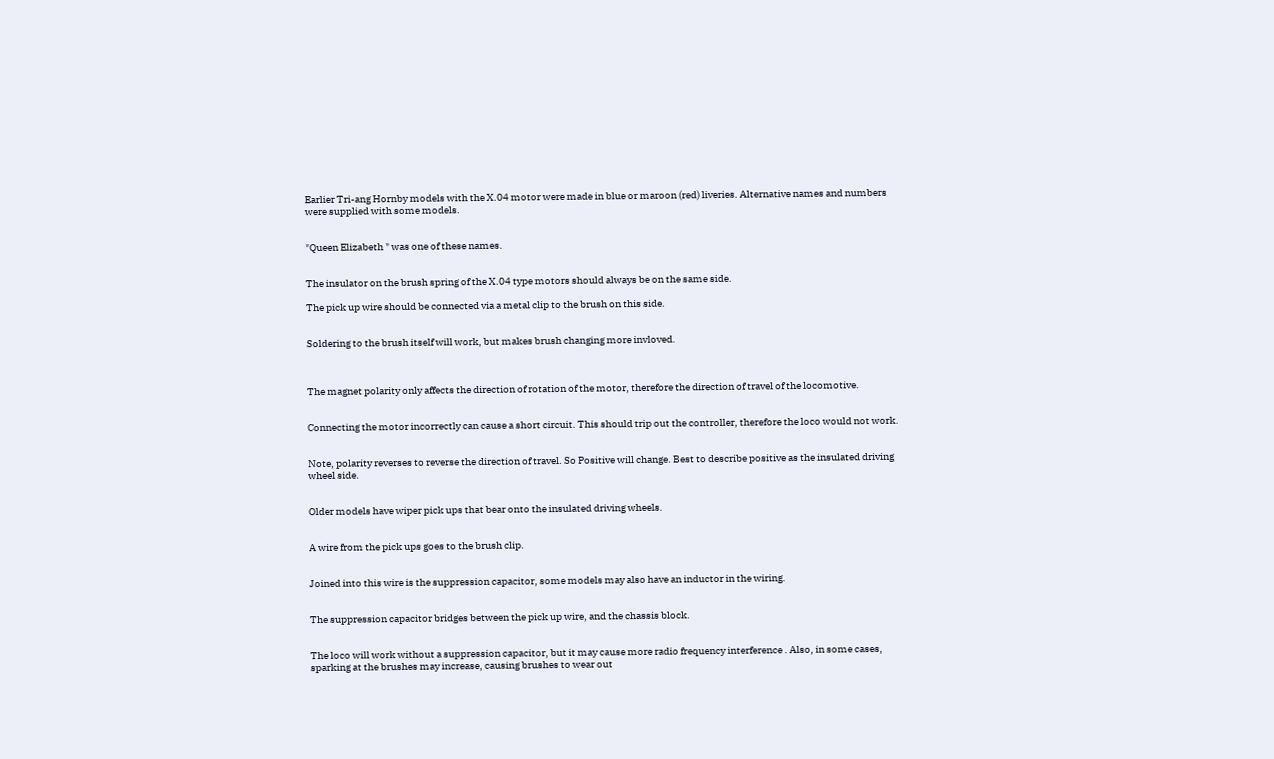Earlier Tri-ang Hornby models with the X.04 motor were made in blue or maroon (red) liveries. Alternative names and numbers were supplied with some models.


"Queen Elizabeth " was one of these names.


The insulator on the brush spring of the X.04 type motors should always be on the same side.

The pick up wire should be connected via a metal clip to the brush on this side.


Soldering to the brush itself will work, but makes brush changing more invloved.



The magnet polarity only affects the direction of rotation of the motor, therefore the direction of travel of the locomotive.


Connecting the motor incorrectly can cause a short circuit. This should trip out the controller, therefore the loco would not work.


Note, polarity reverses to reverse the direction of travel. So Positive will change. Best to describe positive as the insulated driving wheel side.


Older models have wiper pick ups that bear onto the insulated driving wheels.


A wire from the pick ups goes to the brush clip.


Joined into this wire is the suppression capacitor, some models may also have an inductor in the wiring.


The suppression capacitor bridges between the pick up wire, and the chassis block.


The loco will work without a suppression capacitor, but it may cause more radio frequency interference . Also, in some cases, sparking at the brushes may increase, causing brushes to wear out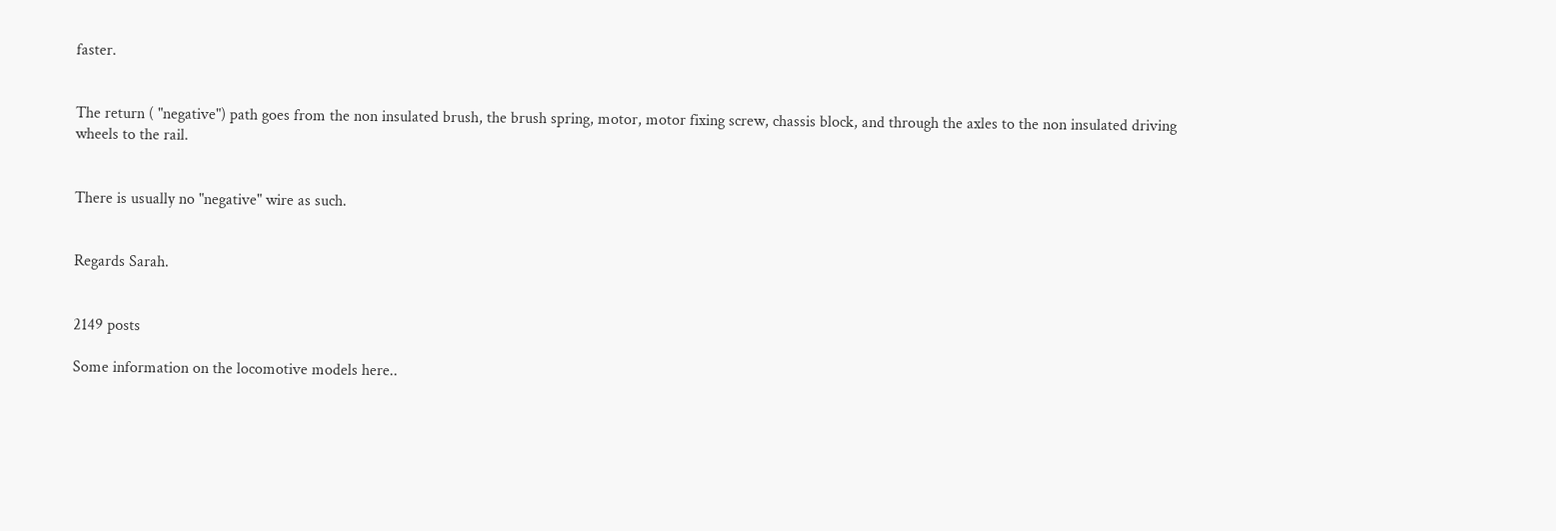faster.


The return ( "negative") path goes from the non insulated brush, the brush spring, motor, motor fixing screw, chassis block, and through the axles to the non insulated driving wheels to the rail.


There is usually no "negative" wire as such.


Regards Sarah.


2149 posts

Some information on the locomotive models here..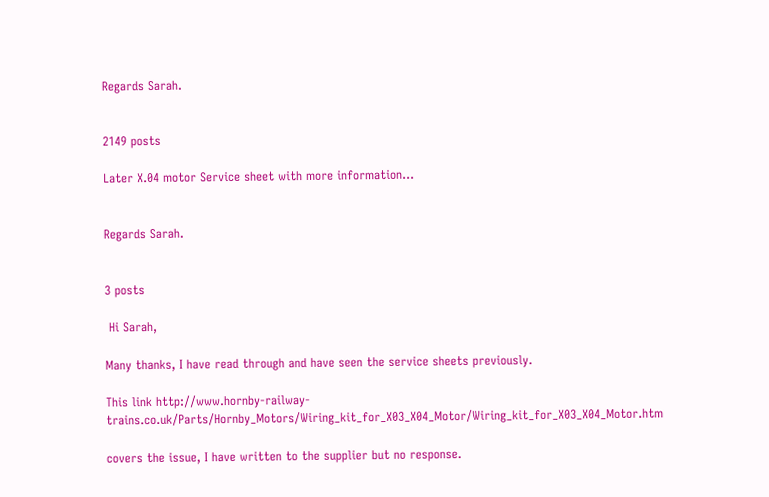Regards Sarah.


2149 posts

Later X.04 motor Service sheet with more information...


Regards Sarah.


3 posts

 Hi Sarah,

Many thanks, I have read through and have seen the service sheets previously.

This link http://www.hornby-railway-trains.co.uk/Parts/Hornby_Motors/Wiring_kit_for_X03_X04_Motor/Wiring_kit_for_X03_X04_Motor.htm

covers the issue, I have written to the supplier but no response.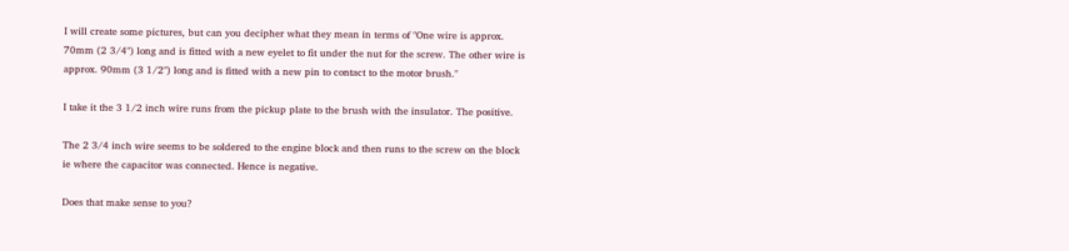I will create some pictures, but can you decipher what they mean in terms of "One wire is approx. 70mm (2 3/4") long and is fitted with a new eyelet to fit under the nut for the screw. The other wire is approx. 90mm (3 1/2") long and is fitted with a new pin to contact to the motor brush."

I take it the 3 1/2 inch wire runs from the pickup plate to the brush with the insulator. The positive.

The 2 3/4 inch wire seems to be soldered to the engine block and then runs to the screw on the block ie where the capacitor was connected. Hence is negative.

Does that make sense to you?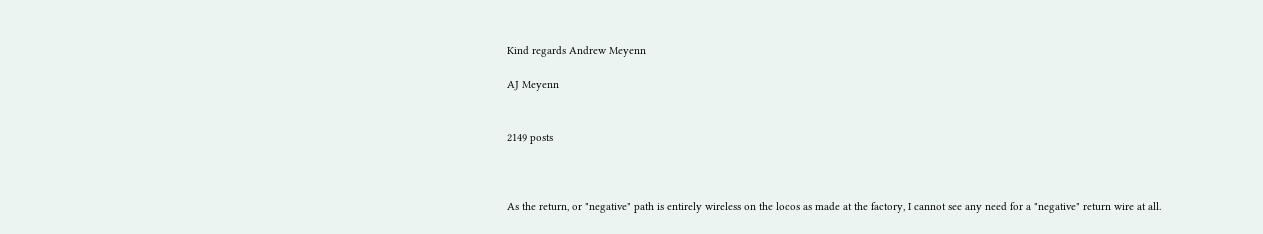Kind regards Andrew Meyenn

AJ Meyenn


2149 posts



As the return, or "negative" path is entirely wireless on the locos as made at the factory, I cannot see any need for a "negative" return wire at all.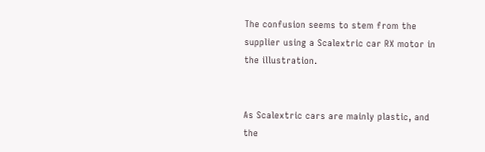The confusion seems to stem from the supplier using a Scalextric car RX motor in the illustration.


As Scalextric cars are mainly plastic, and the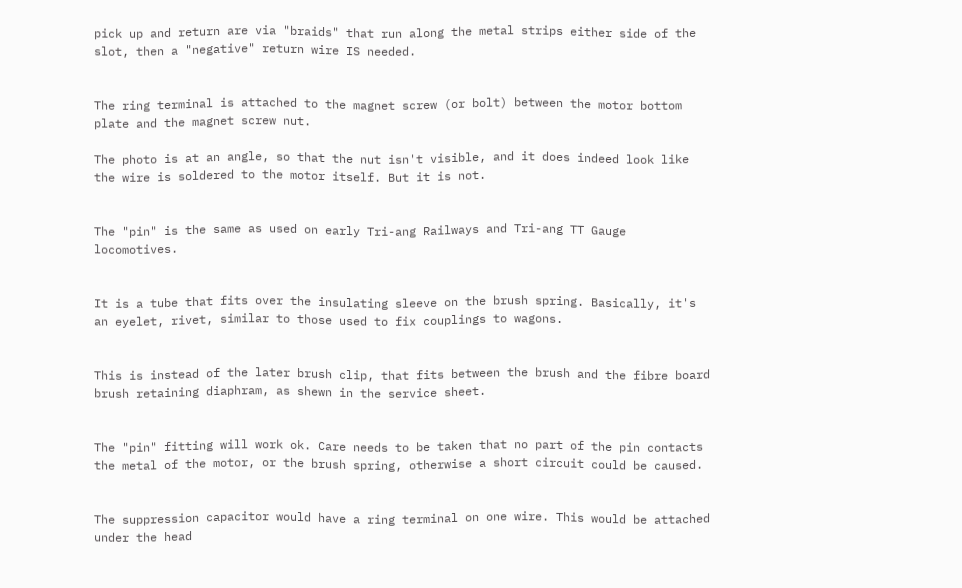pick up and return are via "braids" that run along the metal strips either side of the slot, then a "negative" return wire IS needed.


The ring terminal is attached to the magnet screw (or bolt) between the motor bottom plate and the magnet screw nut.

The photo is at an angle, so that the nut isn't visible, and it does indeed look like the wire is soldered to the motor itself. But it is not.


The "pin" is the same as used on early Tri-ang Railways and Tri-ang TT Gauge locomotives.


It is a tube that fits over the insulating sleeve on the brush spring. Basically, it's an eyelet, rivet, similar to those used to fix couplings to wagons.


This is instead of the later brush clip, that fits between the brush and the fibre board brush retaining diaphram, as shewn in the service sheet.


The "pin" fitting will work ok. Care needs to be taken that no part of the pin contacts the metal of the motor, or the brush spring, otherwise a short circuit could be caused.


The suppression capacitor would have a ring terminal on one wire. This would be attached under the head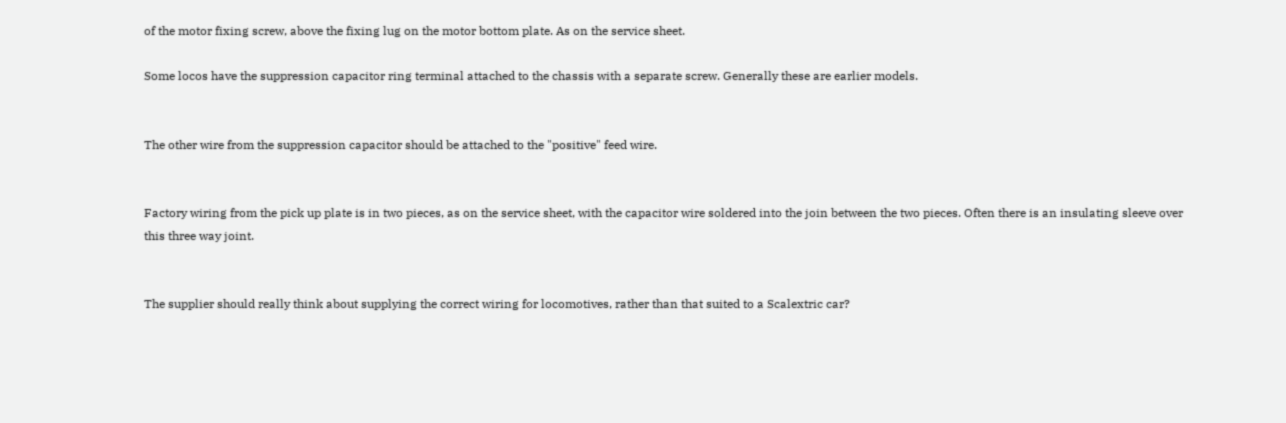of the motor fixing screw, above the fixing lug on the motor bottom plate. As on the service sheet.

Some locos have the suppression capacitor ring terminal attached to the chassis with a separate screw. Generally these are earlier models.


The other wire from the suppression capacitor should be attached to the "positive" feed wire.


Factory wiring from the pick up plate is in two pieces, as on the service sheet, with the capacitor wire soldered into the join between the two pieces. Often there is an insulating sleeve over this three way joint.


The supplier should really think about supplying the correct wiring for locomotives, rather than that suited to a Scalextric car?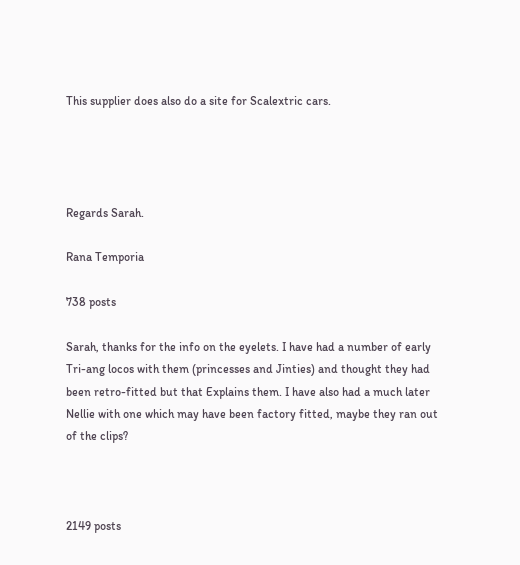This supplier does also do a site for Scalextric cars.




Regards Sarah.

Rana Temporia

738 posts

Sarah, thanks for the info on the eyelets. I have had a number of early Tri-ang locos with them (princesses and Jinties) and thought they had been retro-fitted but that Explains them. I have also had a much later Nellie with one which may have been factory fitted, maybe they ran out of the clips?



2149 posts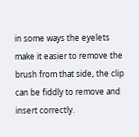in some ways the eyelets make it easier to remove the brush from that side, the clip can be fiddly to remove and insert correctly.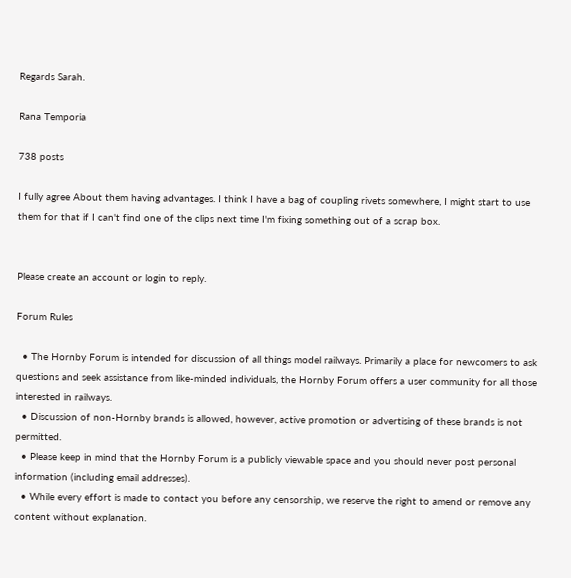Regards Sarah.

Rana Temporia

738 posts

I fully agree About them having advantages. I think I have a bag of coupling rivets somewhere, I might start to use them for that if I can't find one of the clips next time I'm fixing something out of a scrap box.


Please create an account or login to reply.

Forum Rules

  • The Hornby Forum is intended for discussion of all things model railways. Primarily a place for newcomers to ask questions and seek assistance from like-minded individuals, the Hornby Forum offers a user community for all those interested in railways.
  • Discussion of non-Hornby brands is allowed, however, active promotion or advertising of these brands is not permitted.
  • Please keep in mind that the Hornby Forum is a publicly viewable space and you should never post personal information (including email addresses).
  • While every effort is made to contact you before any censorship, we reserve the right to amend or remove any content without explanation.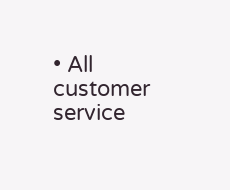• All customer service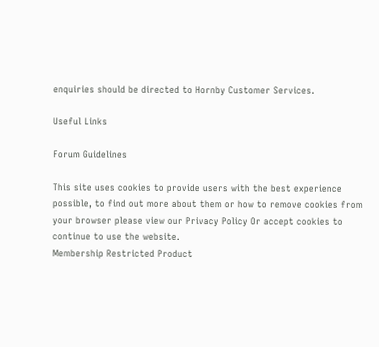enquiries should be directed to Hornby Customer Services.

Useful Links

Forum Guidelines

This site uses cookies to provide users with the best experience possible, to find out more about them or how to remove cookies from your browser please view our Privacy Policy Or accept cookies to continue to use the website.
Membership Restricted Product